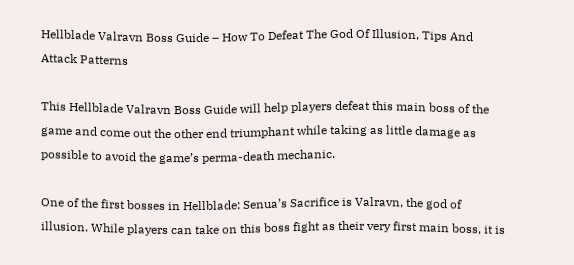Hellblade Valravn Boss Guide – How To Defeat The God Of Illusion, Tips And Attack Patterns

This Hellblade Valravn Boss Guide will help players defeat this main boss of the game and come out the other end triumphant while taking as little damage as possible to avoid the game’s perma-death mechanic.

One of the first bosses in Hellblade: Senua’s Sacrifice is Valravn, the god of illusion. While players can take on this boss fight as their very first main boss, it is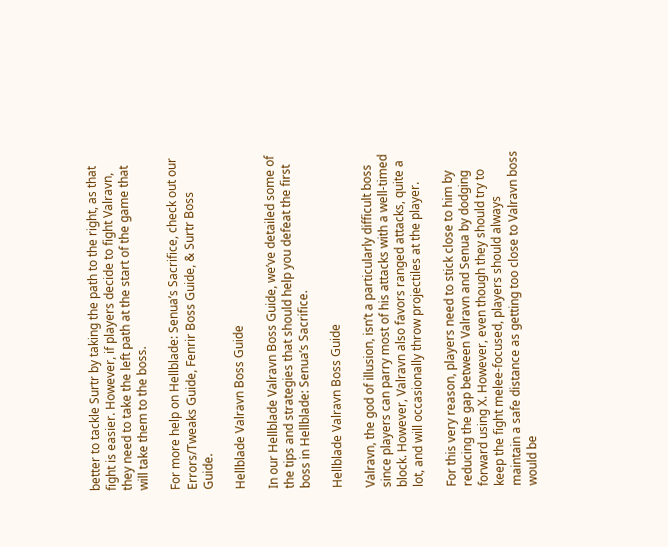better to tackle Surtr by taking the path to the right, as that fight is easier. However, if players decide to fight Valravn, they need to take the left path at the start of the game that will take them to the boss.

For more help on Hellblade: Senua’s Sacrifice, check out our Errors/Tweaks Guide, Fenrir Boss Guide, & Surtr Boss Guide.

Hellblade Valravn Boss Guide

In our Hellblade Valravn Boss Guide, we’ve detailed some of the tips and strategies that should help you defeat the first boss in Hellblade: Senua’s Sacrifice.

Hellblade Valravn Boss Guide

Valravn, the god of illusion, isn’t a particularly difficult boss since players can parry most of his attacks with a well-timed block. However, Valravn also favors ranged attacks, quite a lot, and will occasionally throw projectiles at the player.

For this very reason, players need to stick close to him by reducing the gap between Valravn and Senua by dodging forward using X. However, even though they should try to keep the fight melee-focused, players should always maintain a safe distance as getting too close to Valravn boss would be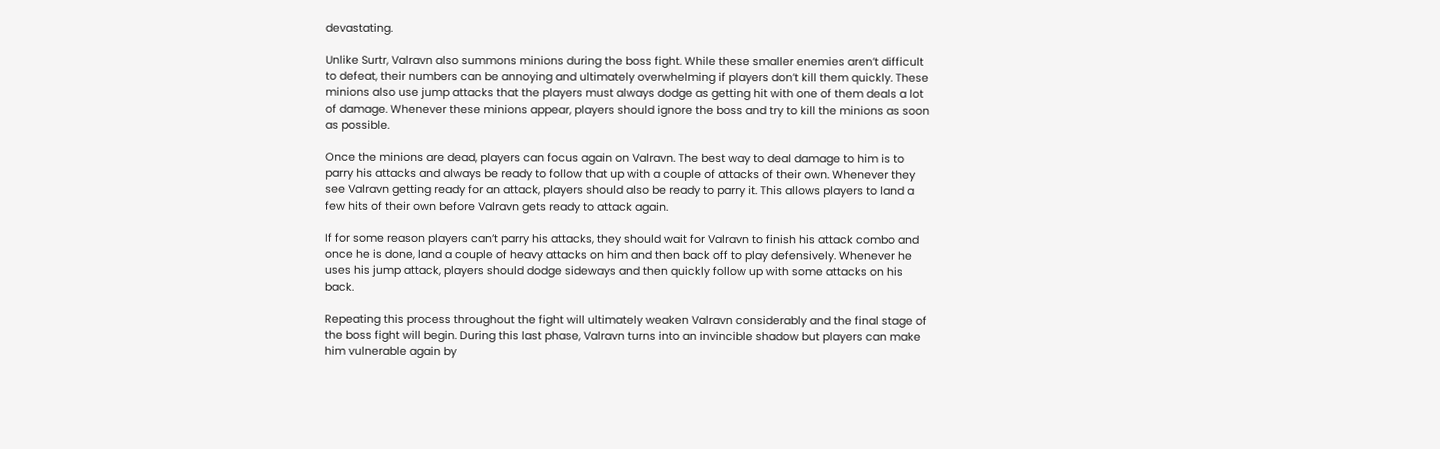devastating.

Unlike Surtr, Valravn also summons minions during the boss fight. While these smaller enemies aren’t difficult to defeat, their numbers can be annoying and ultimately overwhelming if players don’t kill them quickly. These minions also use jump attacks that the players must always dodge as getting hit with one of them deals a lot of damage. Whenever these minions appear, players should ignore the boss and try to kill the minions as soon as possible.

Once the minions are dead, players can focus again on Valravn. The best way to deal damage to him is to parry his attacks and always be ready to follow that up with a couple of attacks of their own. Whenever they see Valravn getting ready for an attack, players should also be ready to parry it. This allows players to land a few hits of their own before Valravn gets ready to attack again.

If for some reason players can’t parry his attacks, they should wait for Valravn to finish his attack combo and once he is done, land a couple of heavy attacks on him and then back off to play defensively. Whenever he uses his jump attack, players should dodge sideways and then quickly follow up with some attacks on his back.

Repeating this process throughout the fight will ultimately weaken Valravn considerably and the final stage of the boss fight will begin. During this last phase, Valravn turns into an invincible shadow but players can make him vulnerable again by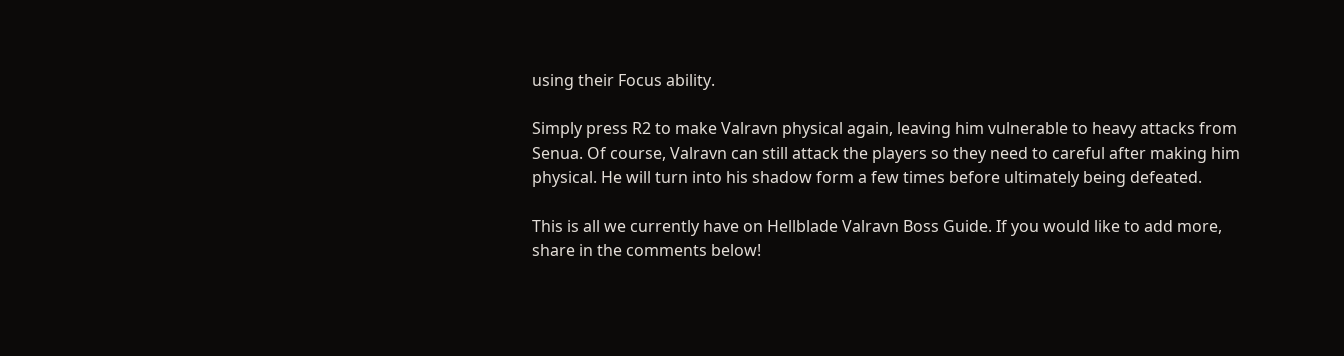using their Focus ability.

Simply press R2 to make Valravn physical again, leaving him vulnerable to heavy attacks from Senua. Of course, Valravn can still attack the players so they need to careful after making him physical. He will turn into his shadow form a few times before ultimately being defeated.

This is all we currently have on Hellblade Valravn Boss Guide. If you would like to add more, share in the comments below!